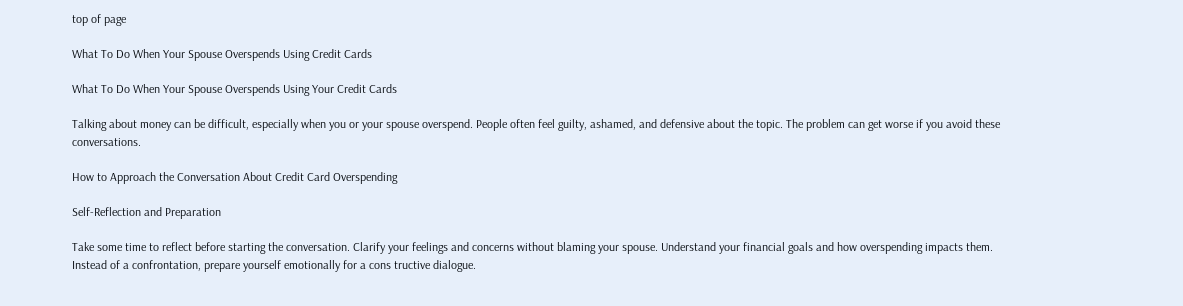top of page

What To Do When Your Spouse Overspends Using Credit Cards

What To Do When Your Spouse Overspends Using Your Credit Cards

Talking about money can be difficult, especially when you or your spouse overspend. People often feel guilty, ashamed, and defensive about the topic. The problem can get worse if you avoid these conversations.

How to Approach the Conversation About Credit Card Overspending

Self-Reflection and Preparation

Take some time to reflect before starting the conversation. Clarify your feelings and concerns without blaming your spouse. Understand your financial goals and how overspending impacts them. Instead of a confrontation, prepare yourself emotionally for a cons tructive dialogue.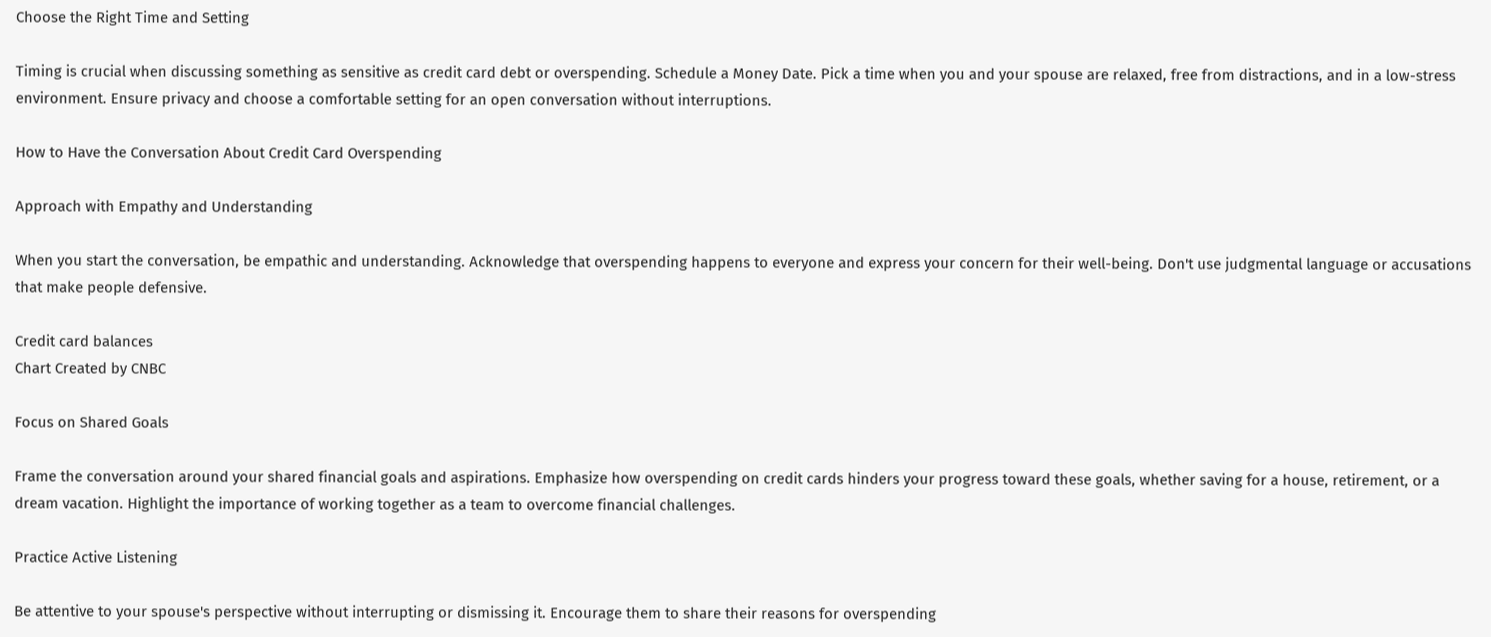Choose the Right Time and Setting

Timing is crucial when discussing something as sensitive as credit card debt or overspending. Schedule a Money Date. Pick a time when you and your spouse are relaxed, free from distractions, and in a low-stress environment. Ensure privacy and choose a comfortable setting for an open conversation without interruptions.

How to Have the Conversation About Credit Card Overspending

Approach with Empathy and Understanding

When you start the conversation, be empathic and understanding. Acknowledge that overspending happens to everyone and express your concern for their well-being. Don't use judgmental language or accusations that make people defensive.

Credit card balances
Chart Created by CNBC

Focus on Shared Goals

Frame the conversation around your shared financial goals and aspirations. Emphasize how overspending on credit cards hinders your progress toward these goals, whether saving for a house, retirement, or a dream vacation. Highlight the importance of working together as a team to overcome financial challenges.

Practice Active Listening

Be attentive to your spouse's perspective without interrupting or dismissing it. Encourage them to share their reasons for overspending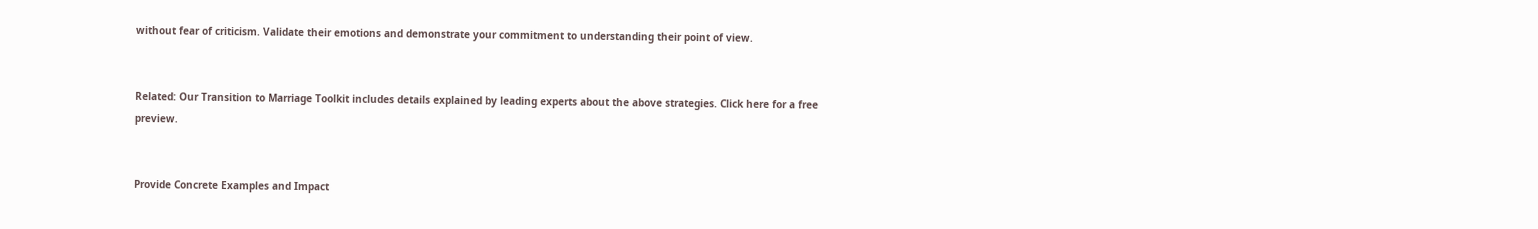without fear of criticism. Validate their emotions and demonstrate your commitment to understanding their point of view.


Related: Our Transition to Marriage Toolkit includes details explained by leading experts about the above strategies. Click here for a free preview.


Provide Concrete Examples and Impact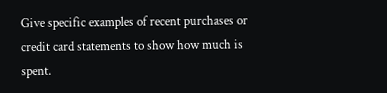Give specific examples of recent purchases or credit card statements to show how much is spent.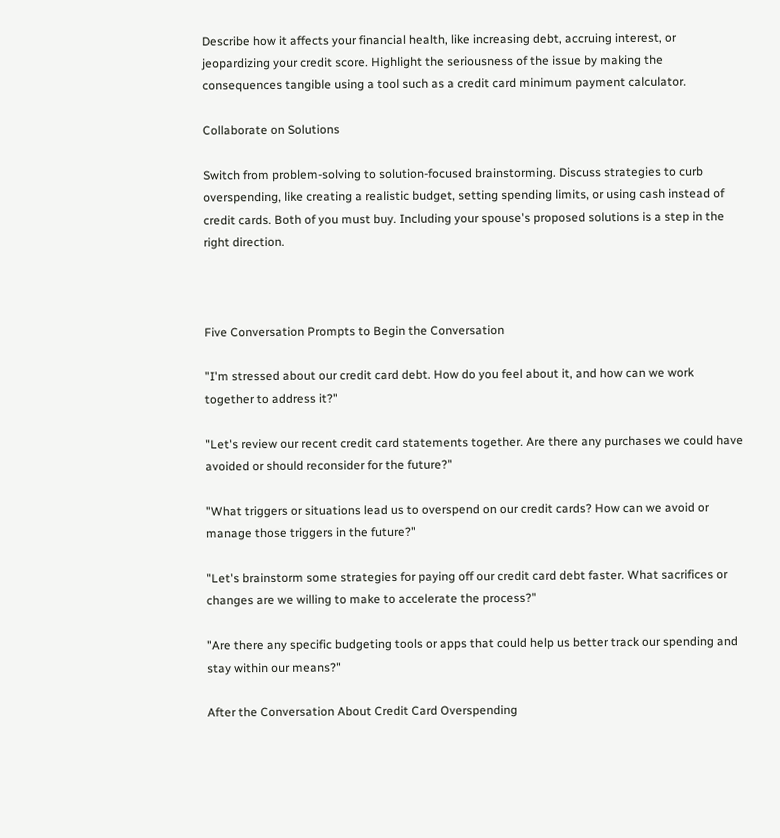Describe how it affects your financial health, like increasing debt, accruing interest, or jeopardizing your credit score. Highlight the seriousness of the issue by making the consequences tangible using a tool such as a credit card minimum payment calculator.

Collaborate on Solutions

Switch from problem-solving to solution-focused brainstorming. Discuss strategies to curb overspending, like creating a realistic budget, setting spending limits, or using cash instead of credit cards. Both of you must buy. Including your spouse's proposed solutions is a step in the right direction.



Five Conversation Prompts to Begin the Conversation

"I'm stressed about our credit card debt. How do you feel about it, and how can we work together to address it?"

"Let's review our recent credit card statements together. Are there any purchases we could have avoided or should reconsider for the future?"

"What triggers or situations lead us to overspend on our credit cards? How can we avoid or manage those triggers in the future?"

"Let's brainstorm some strategies for paying off our credit card debt faster. What sacrifices or changes are we willing to make to accelerate the process?"

"Are there any specific budgeting tools or apps that could help us better track our spending and stay within our means?"

After the Conversation About Credit Card Overspending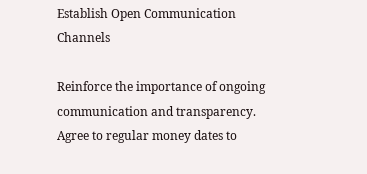Establish Open Communication Channels

Reinforce the importance of ongoing communication and transparency. Agree to regular money dates to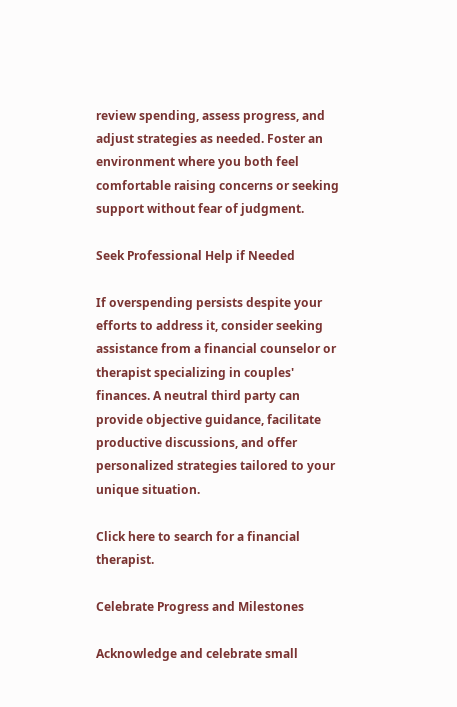review spending, assess progress, and adjust strategies as needed. Foster an environment where you both feel comfortable raising concerns or seeking support without fear of judgment.

Seek Professional Help if Needed

If overspending persists despite your efforts to address it, consider seeking assistance from a financial counselor or therapist specializing in couples' finances. A neutral third party can provide objective guidance, facilitate productive discussions, and offer personalized strategies tailored to your unique situation.

Click here to search for a financial therapist.

Celebrate Progress and Milestones

Acknowledge and celebrate small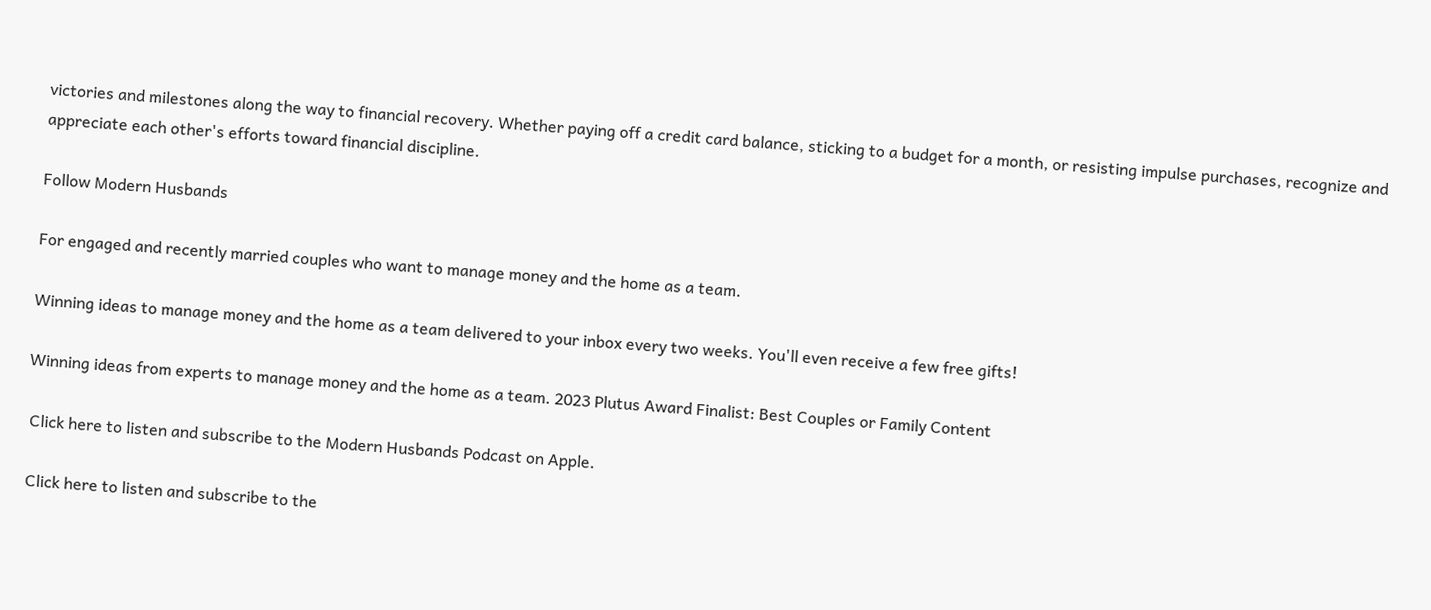victories and milestones along the way to financial recovery. Whether paying off a credit card balance, sticking to a budget for a month, or resisting impulse purchases, recognize and appreciate each other's efforts toward financial discipline.

Follow Modern Husbands

For engaged and recently married couples who want to manage money and the home as a team.

Winning ideas to manage money and the home as a team delivered to your inbox every two weeks. You'll even receive a few free gifts!

Winning ideas from experts to manage money and the home as a team. 2023 Plutus Award Finalist: Best Couples or Family Content

 Click here to listen and subscribe to the Modern Husbands Podcast on Apple.

 Click here to listen and subscribe to the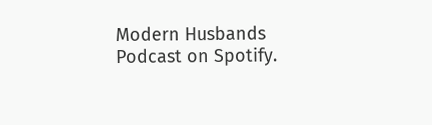Modern Husbands Podcast on Spotify.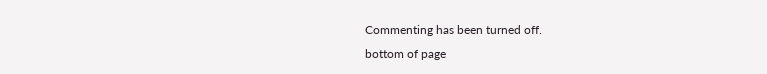Commenting has been turned off.
bottom of page